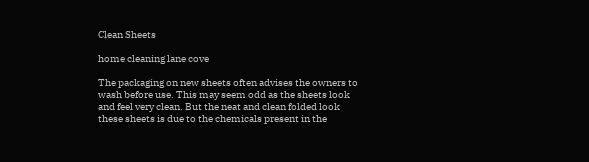Clean Sheets

home cleaning lane cove

The packaging on new sheets often advises the owners to wash before use. This may seem odd as the sheets look and feel very clean. But the neat and clean folded look these sheets is due to the chemicals present in the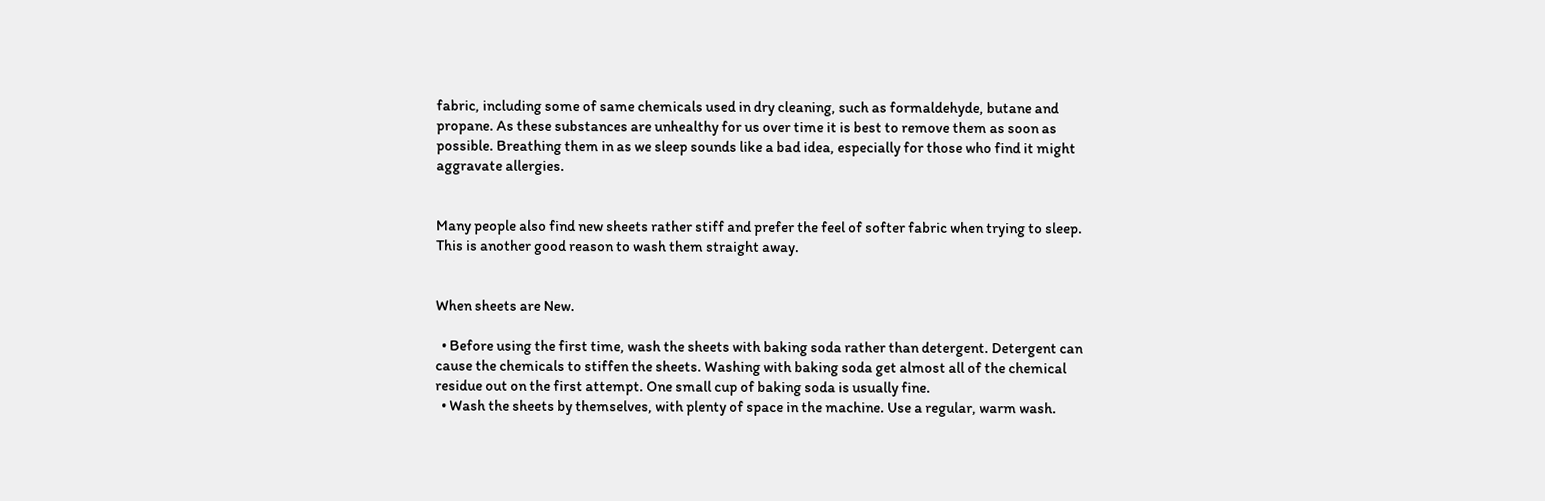fabric, including some of same chemicals used in dry cleaning, such as formaldehyde, butane and propane. As these substances are unhealthy for us over time it is best to remove them as soon as possible. Breathing them in as we sleep sounds like a bad idea, especially for those who find it might aggravate allergies.


Many people also find new sheets rather stiff and prefer the feel of softer fabric when trying to sleep. This is another good reason to wash them straight away.


When sheets are New.

  • Before using the first time, wash the sheets with baking soda rather than detergent. Detergent can cause the chemicals to stiffen the sheets. Washing with baking soda get almost all of the chemical residue out on the first attempt. One small cup of baking soda is usually fine.
  • Wash the sheets by themselves, with plenty of space in the machine. Use a regular, warm wash.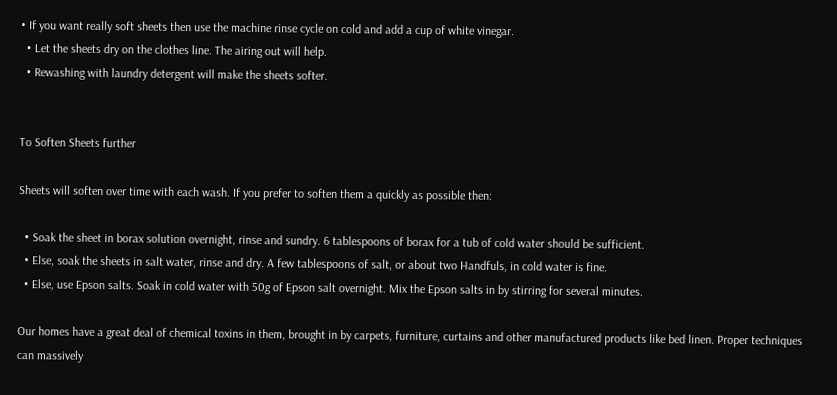• If you want really soft sheets then use the machine rinse cycle on cold and add a cup of white vinegar.
  • Let the sheets dry on the clothes line. The airing out will help.
  • Rewashing with laundry detergent will make the sheets softer.


To Soften Sheets further

Sheets will soften over time with each wash. If you prefer to soften them a quickly as possible then:

  • Soak the sheet in borax solution overnight, rinse and sundry. 6 tablespoons of borax for a tub of cold water should be sufficient.
  • Else, soak the sheets in salt water, rinse and dry. A few tablespoons of salt, or about two Handfuls, in cold water is fine.
  • Else, use Epson salts. Soak in cold water with 50g of Epson salt overnight. Mix the Epson salts in by stirring for several minutes.

Our homes have a great deal of chemical toxins in them, brought in by carpets, furniture, curtains and other manufactured products like bed linen. Proper techniques can massively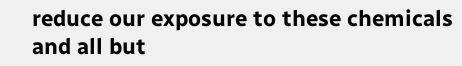reduce our exposure to these chemicals and all but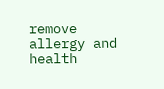remove allergy and health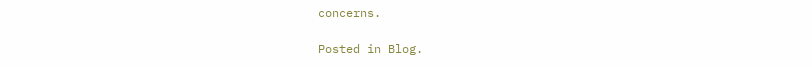concerns.

Posted in Blog.